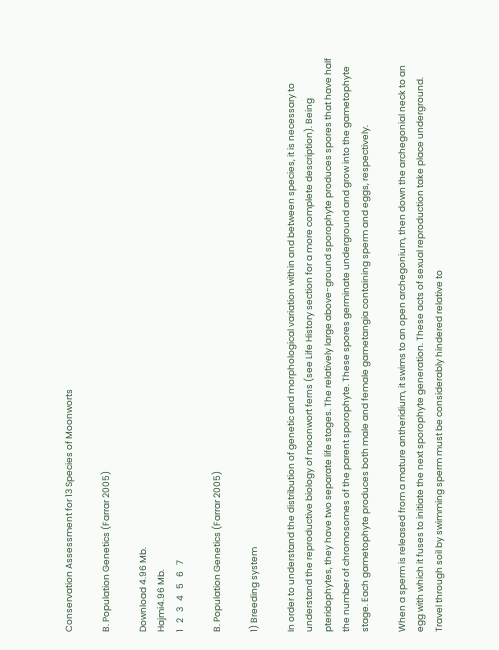Conservation Assessment for 13 Species of Moonworts

B. Population Genetics (Farrar 2005)

Download 4.96 Mb.
Hajmi4.96 Mb.
1   2   3   4   5   6   7

B. Population Genetics (Farrar 2005)

1) Breeding system

In order to understand the distribution of genetic and morphological variation within and between species, it is necessary to understand the reproductive biology of moonwort ferns (see Life History section for a more complete description). Being pteridophytes, they have two separate life stages. The relatively large above-ground sporophyte produces spores that have half the number of chromosomes of the parent sporophyte. These spores germinate underground and grow into the gametophyte stage. Each gametophyte produces both male and female gametangia containing sperm and eggs, respectively.

When a sperm is released from a mature antheridium, it swims to an open archegonium, then down the archegonial neck to an egg with which it fuses to initiate the next sporophyte generation. These acts of sexual reproduction take place underground. Travel through soil by swimming sperm must be considerably hindered relative to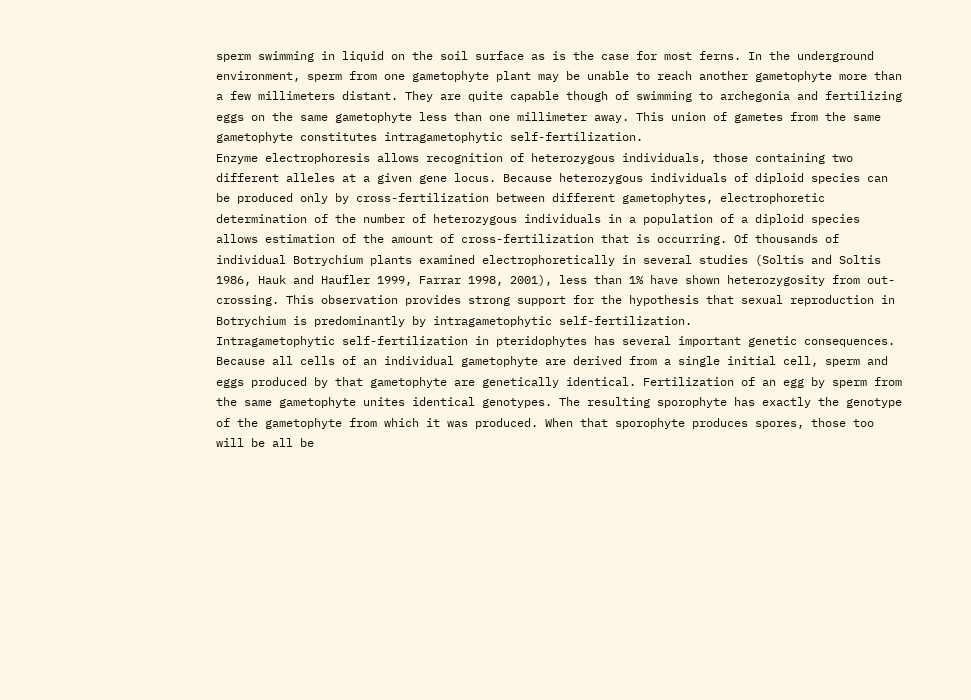sperm swimming in liquid on the soil surface as is the case for most ferns. In the underground environment, sperm from one gametophyte plant may be unable to reach another gametophyte more than a few millimeters distant. They are quite capable though of swimming to archegonia and fertilizing eggs on the same gametophyte less than one millimeter away. This union of gametes from the same gametophyte constitutes intragametophytic self-fertilization.
Enzyme electrophoresis allows recognition of heterozygous individuals, those containing two different alleles at a given gene locus. Because heterozygous individuals of diploid species can be produced only by cross-fertilization between different gametophytes, electrophoretic determination of the number of heterozygous individuals in a population of a diploid species allows estimation of the amount of cross-fertilization that is occurring. Of thousands of individual Botrychium plants examined electrophoretically in several studies (Soltis and Soltis 1986, Hauk and Haufler 1999, Farrar 1998, 2001), less than 1% have shown heterozygosity from out-crossing. This observation provides strong support for the hypothesis that sexual reproduction in Botrychium is predominantly by intragametophytic self-fertilization.
Intragametophytic self-fertilization in pteridophytes has several important genetic consequences. Because all cells of an individual gametophyte are derived from a single initial cell, sperm and eggs produced by that gametophyte are genetically identical. Fertilization of an egg by sperm from the same gametophyte unites identical genotypes. The resulting sporophyte has exactly the genotype of the gametophyte from which it was produced. When that sporophyte produces spores, those too will be all be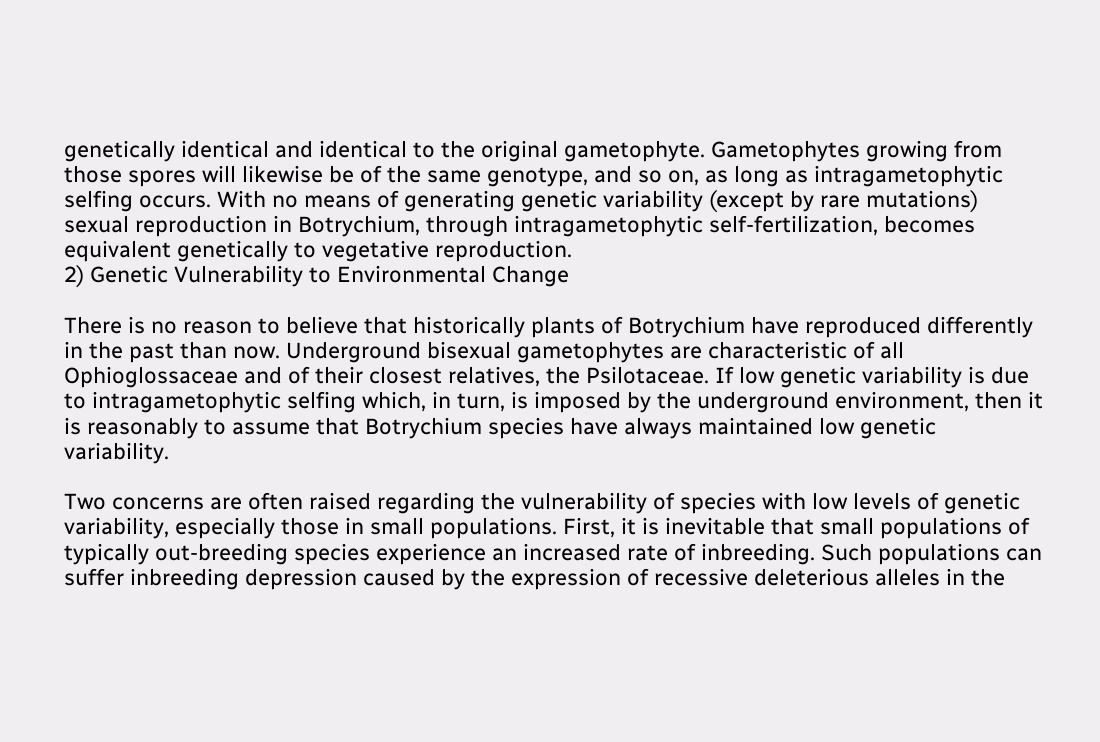genetically identical and identical to the original gametophyte. Gametophytes growing from those spores will likewise be of the same genotype, and so on, as long as intragametophytic selfing occurs. With no means of generating genetic variability (except by rare mutations) sexual reproduction in Botrychium, through intragametophytic self-fertilization, becomes equivalent genetically to vegetative reproduction.
2) Genetic Vulnerability to Environmental Change

There is no reason to believe that historically plants of Botrychium have reproduced differently in the past than now. Underground bisexual gametophytes are characteristic of all Ophioglossaceae and of their closest relatives, the Psilotaceae. If low genetic variability is due to intragametophytic selfing which, in turn, is imposed by the underground environment, then it is reasonably to assume that Botrychium species have always maintained low genetic variability.

Two concerns are often raised regarding the vulnerability of species with low levels of genetic variability, especially those in small populations. First, it is inevitable that small populations of typically out-breeding species experience an increased rate of inbreeding. Such populations can suffer inbreeding depression caused by the expression of recessive deleterious alleles in the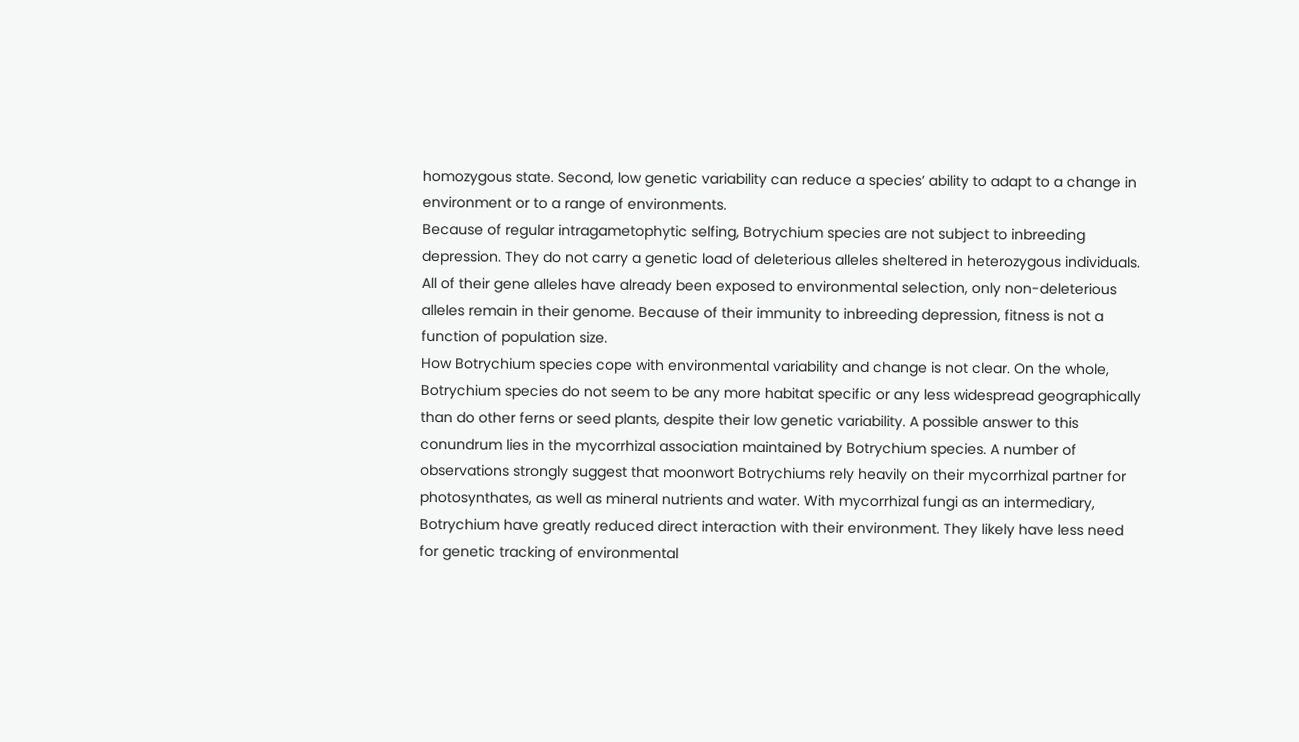homozygous state. Second, low genetic variability can reduce a species’ ability to adapt to a change in environment or to a range of environments.
Because of regular intragametophytic selfing, Botrychium species are not subject to inbreeding depression. They do not carry a genetic load of deleterious alleles sheltered in heterozygous individuals. All of their gene alleles have already been exposed to environmental selection, only non-deleterious alleles remain in their genome. Because of their immunity to inbreeding depression, fitness is not a function of population size.
How Botrychium species cope with environmental variability and change is not clear. On the whole, Botrychium species do not seem to be any more habitat specific or any less widespread geographically than do other ferns or seed plants, despite their low genetic variability. A possible answer to this conundrum lies in the mycorrhizal association maintained by Botrychium species. A number of observations strongly suggest that moonwort Botrychiums rely heavily on their mycorrhizal partner for photosynthates, as well as mineral nutrients and water. With mycorrhizal fungi as an intermediary, Botrychium have greatly reduced direct interaction with their environment. They likely have less need for genetic tracking of environmental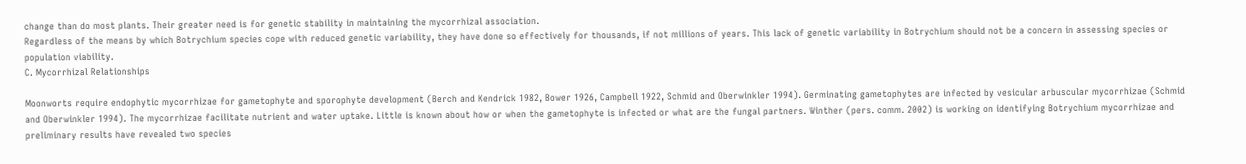change than do most plants. Their greater need is for genetic stability in maintaining the mycorrhizal association.
Regardless of the means by which Botrychium species cope with reduced genetic variability, they have done so effectively for thousands, if not millions of years. This lack of genetic variability in Botrychium should not be a concern in assessing species or population viability.
C. Mycorrhizal Relationships

Moonworts require endophytic mycorrhizae for gametophyte and sporophyte development (Berch and Kendrick 1982, Bower 1926, Campbell 1922, Schmid and Oberwinkler 1994). Germinating gametophytes are infected by vesicular arbuscular mycorrhizae (Schmid and Oberwinkler 1994). The mycorrhizae facilitate nutrient and water uptake. Little is known about how or when the gametophyte is infected or what are the fungal partners. Winther (pers. comm. 2002) is working on identifying Botrychium mycorrhizae and preliminary results have revealed two species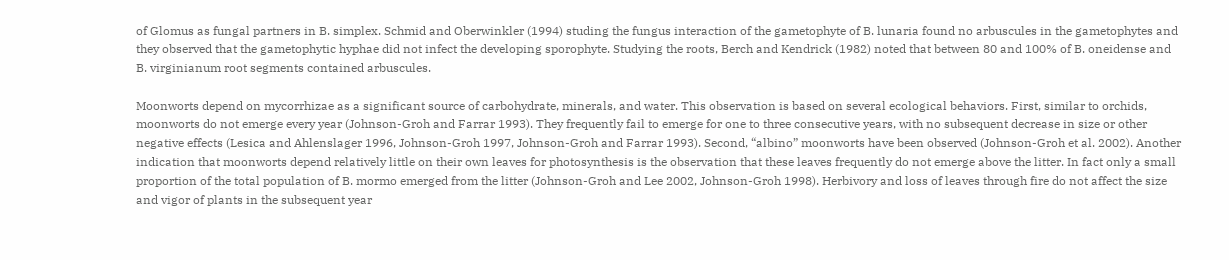of Glomus as fungal partners in B. simplex. Schmid and Oberwinkler (1994) studing the fungus interaction of the gametophyte of B. lunaria found no arbuscules in the gametophytes and they observed that the gametophytic hyphae did not infect the developing sporophyte. Studying the roots, Berch and Kendrick (1982) noted that between 80 and 100% of B. oneidense and B. virginianum root segments contained arbuscules.

Moonworts depend on mycorrhizae as a significant source of carbohydrate, minerals, and water. This observation is based on several ecological behaviors. First, similar to orchids, moonworts do not emerge every year (Johnson-Groh and Farrar 1993). They frequently fail to emerge for one to three consecutive years, with no subsequent decrease in size or other negative effects (Lesica and Ahlenslager 1996, Johnson-Groh 1997, Johnson-Groh and Farrar 1993). Second, “albino” moonworts have been observed (Johnson-Groh et al. 2002). Another indication that moonworts depend relatively little on their own leaves for photosynthesis is the observation that these leaves frequently do not emerge above the litter. In fact only a small proportion of the total population of B. mormo emerged from the litter (Johnson-Groh and Lee 2002, Johnson-Groh 1998). Herbivory and loss of leaves through fire do not affect the size and vigor of plants in the subsequent year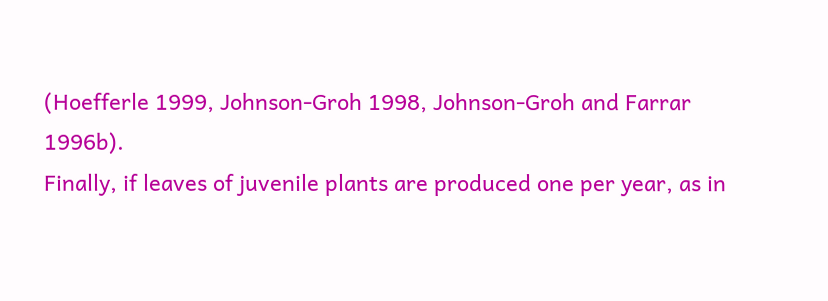(Hoefferle 1999, Johnson-Groh 1998, Johnson-Groh and Farrar 1996b).
Finally, if leaves of juvenile plants are produced one per year, as in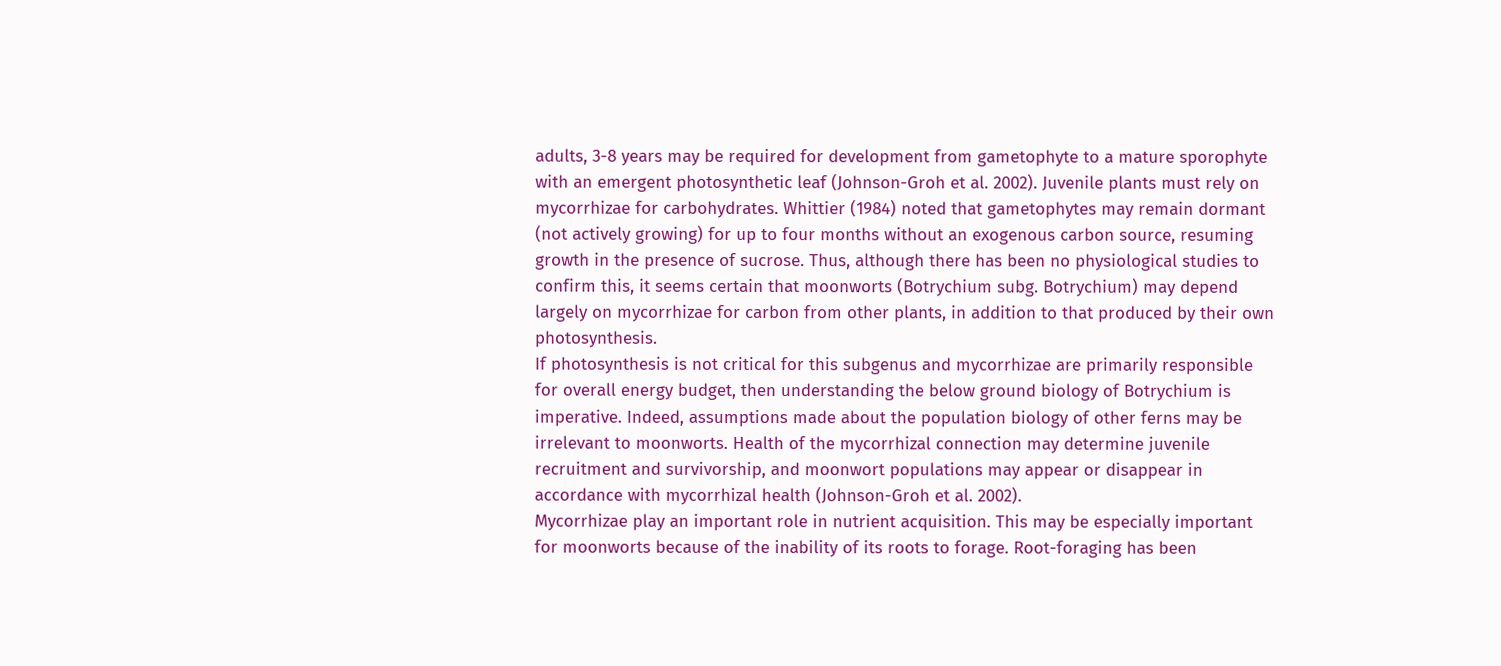adults, 3-8 years may be required for development from gametophyte to a mature sporophyte with an emergent photosynthetic leaf (Johnson-Groh et al. 2002). Juvenile plants must rely on mycorrhizae for carbohydrates. Whittier (1984) noted that gametophytes may remain dormant (not actively growing) for up to four months without an exogenous carbon source, resuming growth in the presence of sucrose. Thus, although there has been no physiological studies to confirm this, it seems certain that moonworts (Botrychium subg. Botrychium) may depend largely on mycorrhizae for carbon from other plants, in addition to that produced by their own photosynthesis.
If photosynthesis is not critical for this subgenus and mycorrhizae are primarily responsible for overall energy budget, then understanding the below ground biology of Botrychium is imperative. Indeed, assumptions made about the population biology of other ferns may be irrelevant to moonworts. Health of the mycorrhizal connection may determine juvenile recruitment and survivorship, and moonwort populations may appear or disappear in accordance with mycorrhizal health (Johnson-Groh et al. 2002).
Mycorrhizae play an important role in nutrient acquisition. This may be especially important for moonworts because of the inability of its roots to forage. Root-foraging has been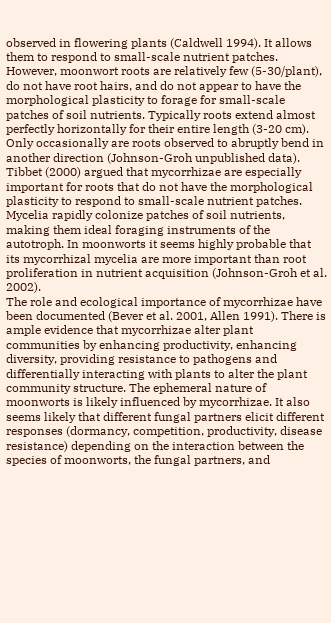observed in flowering plants (Caldwell 1994). It allows them to respond to small-scale nutrient patches. However, moonwort roots are relatively few (5-30/plant), do not have root hairs, and do not appear to have the morphological plasticity to forage for small-scale patches of soil nutrients. Typically roots extend almost perfectly horizontally for their entire length (3-20 cm). Only occasionally are roots observed to abruptly bend in another direction (Johnson-Groh unpublished data). Tibbet (2000) argued that mycorrhizae are especially important for roots that do not have the morphological plasticity to respond to small-scale nutrient patches. Mycelia rapidly colonize patches of soil nutrients, making them ideal foraging instruments of the autotroph. In moonworts it seems highly probable that its mycorrhizal mycelia are more important than root proliferation in nutrient acquisition (Johnson-Groh et al. 2002).
The role and ecological importance of mycorrhizae have been documented (Bever et al. 2001, Allen 1991). There is ample evidence that mycorrhizae alter plant communities by enhancing productivity, enhancing diversity, providing resistance to pathogens and differentially interacting with plants to alter the plant community structure. The ephemeral nature of moonworts is likely influenced by mycorrhizae. It also seems likely that different fungal partners elicit different responses (dormancy, competition, productivity, disease resistance) depending on the interaction between the species of moonworts, the fungal partners, and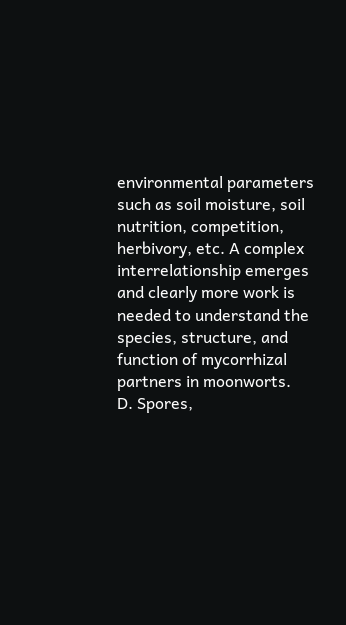environmental parameters such as soil moisture, soil nutrition, competition, herbivory, etc. A complex interrelationship emerges and clearly more work is needed to understand the species, structure, and function of mycorrhizal partners in moonworts.
D. Spores,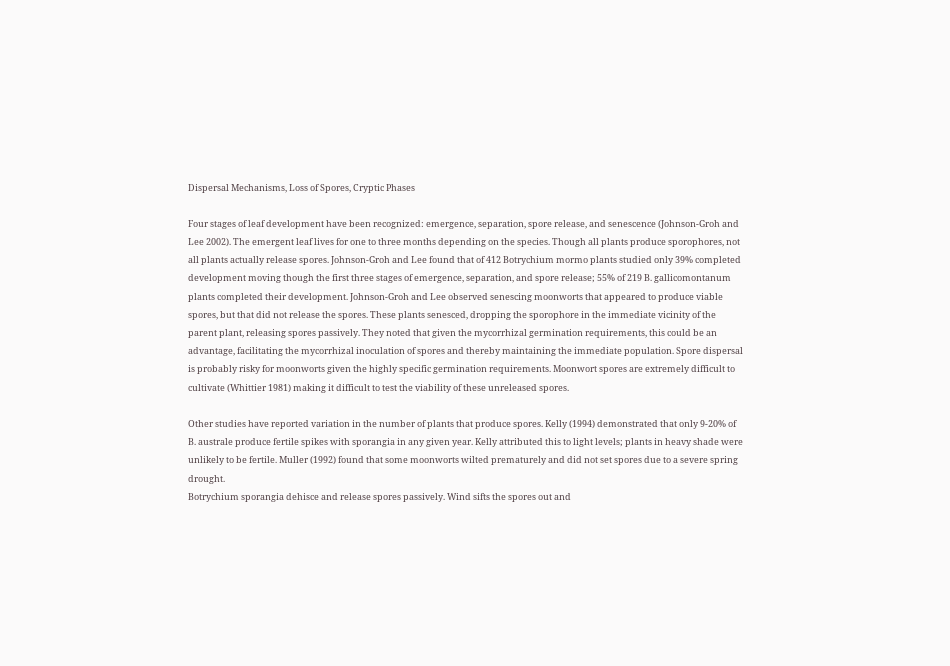Dispersal Mechanisms, Loss of Spores, Cryptic Phases

Four stages of leaf development have been recognized: emergence, separation, spore release, and senescence (Johnson-Groh and Lee 2002). The emergent leaf lives for one to three months depending on the species. Though all plants produce sporophores, not all plants actually release spores. Johnson-Groh and Lee found that of 412 Botrychium mormo plants studied only 39% completed development moving though the first three stages of emergence, separation, and spore release; 55% of 219 B. gallicomontanum plants completed their development. Johnson-Groh and Lee observed senescing moonworts that appeared to produce viable spores, but that did not release the spores. These plants senesced, dropping the sporophore in the immediate vicinity of the parent plant, releasing spores passively. They noted that given the mycorrhizal germination requirements, this could be an advantage, facilitating the mycorrhizal inoculation of spores and thereby maintaining the immediate population. Spore dispersal is probably risky for moonworts given the highly specific germination requirements. Moonwort spores are extremely difficult to cultivate (Whittier 1981) making it difficult to test the viability of these unreleased spores.

Other studies have reported variation in the number of plants that produce spores. Kelly (1994) demonstrated that only 9-20% of B. australe produce fertile spikes with sporangia in any given year. Kelly attributed this to light levels; plants in heavy shade were unlikely to be fertile. Muller (1992) found that some moonworts wilted prematurely and did not set spores due to a severe spring drought.
Botrychium sporangia dehisce and release spores passively. Wind sifts the spores out and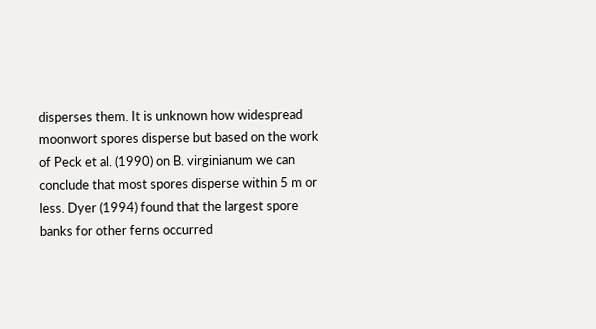disperses them. It is unknown how widespread moonwort spores disperse but based on the work of Peck et al. (1990) on B. virginianum we can conclude that most spores disperse within 5 m or less. Dyer (1994) found that the largest spore banks for other ferns occurred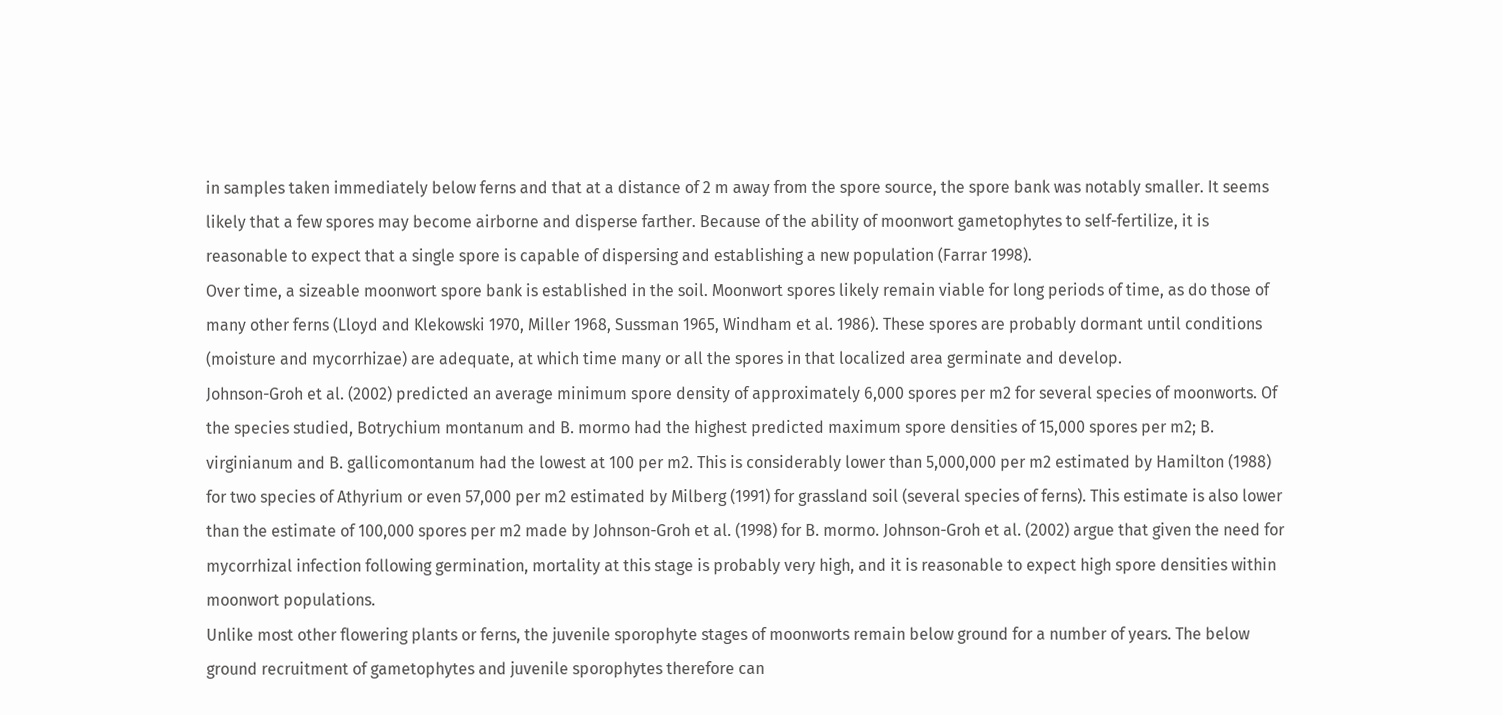in samples taken immediately below ferns and that at a distance of 2 m away from the spore source, the spore bank was notably smaller. It seems likely that a few spores may become airborne and disperse farther. Because of the ability of moonwort gametophytes to self-fertilize, it is reasonable to expect that a single spore is capable of dispersing and establishing a new population (Farrar 1998).
Over time, a sizeable moonwort spore bank is established in the soil. Moonwort spores likely remain viable for long periods of time, as do those of many other ferns (Lloyd and Klekowski 1970, Miller 1968, Sussman 1965, Windham et al. 1986). These spores are probably dormant until conditions (moisture and mycorrhizae) are adequate, at which time many or all the spores in that localized area germinate and develop.
Johnson-Groh et al. (2002) predicted an average minimum spore density of approximately 6,000 spores per m2 for several species of moonworts. Of the species studied, Botrychium montanum and B. mormo had the highest predicted maximum spore densities of 15,000 spores per m2; B. virginianum and B. gallicomontanum had the lowest at 100 per m2. This is considerably lower than 5,000,000 per m2 estimated by Hamilton (1988) for two species of Athyrium or even 57,000 per m2 estimated by Milberg (1991) for grassland soil (several species of ferns). This estimate is also lower than the estimate of 100,000 spores per m2 made by Johnson-Groh et al. (1998) for B. mormo. Johnson-Groh et al. (2002) argue that given the need for mycorrhizal infection following germination, mortality at this stage is probably very high, and it is reasonable to expect high spore densities within moonwort populations.
Unlike most other flowering plants or ferns, the juvenile sporophyte stages of moonworts remain below ground for a number of years. The below ground recruitment of gametophytes and juvenile sporophytes therefore can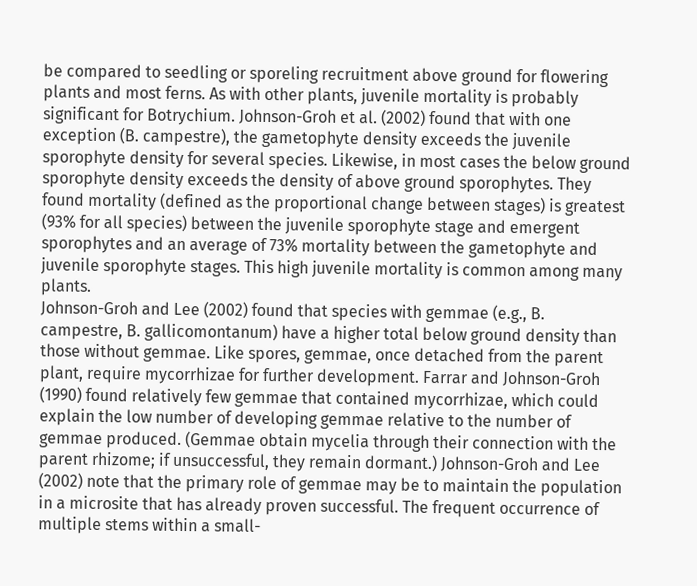be compared to seedling or sporeling recruitment above ground for flowering plants and most ferns. As with other plants, juvenile mortality is probably significant for Botrychium. Johnson-Groh et al. (2002) found that with one exception (B. campestre), the gametophyte density exceeds the juvenile sporophyte density for several species. Likewise, in most cases the below ground sporophyte density exceeds the density of above ground sporophytes. They found mortality (defined as the proportional change between stages) is greatest (93% for all species) between the juvenile sporophyte stage and emergent sporophytes and an average of 73% mortality between the gametophyte and juvenile sporophyte stages. This high juvenile mortality is common among many plants.
Johnson-Groh and Lee (2002) found that species with gemmae (e.g., B. campestre, B. gallicomontanum) have a higher total below ground density than those without gemmae. Like spores, gemmae, once detached from the parent plant, require mycorrhizae for further development. Farrar and Johnson-Groh (1990) found relatively few gemmae that contained mycorrhizae, which could explain the low number of developing gemmae relative to the number of gemmae produced. (Gemmae obtain mycelia through their connection with the parent rhizome; if unsuccessful, they remain dormant.) Johnson-Groh and Lee (2002) note that the primary role of gemmae may be to maintain the population in a microsite that has already proven successful. The frequent occurrence of multiple stems within a small-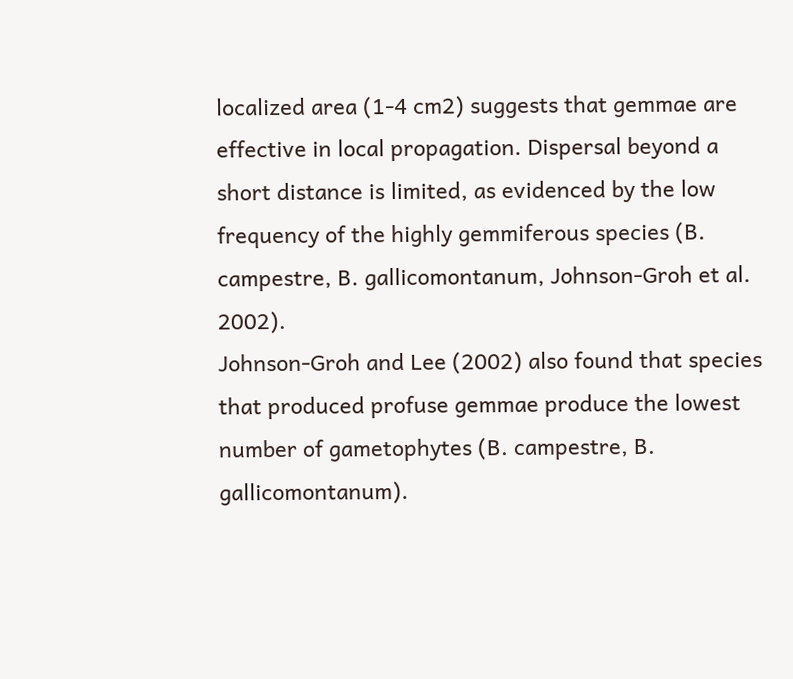localized area (1-4 cm2) suggests that gemmae are effective in local propagation. Dispersal beyond a short distance is limited, as evidenced by the low frequency of the highly gemmiferous species (B. campestre, B. gallicomontanum, Johnson-Groh et al. 2002).
Johnson-Groh and Lee (2002) also found that species that produced profuse gemmae produce the lowest number of gametophytes (B. campestre, B. gallicomontanum).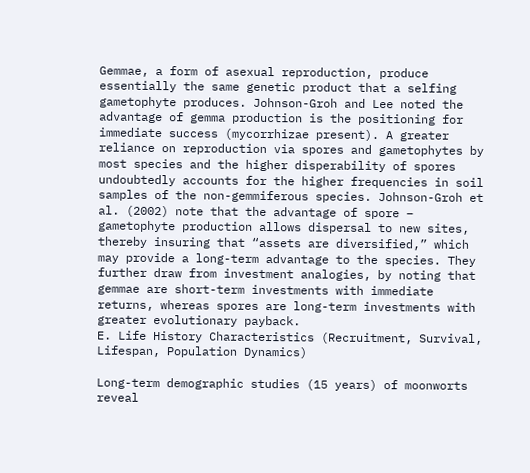Gemmae, a form of asexual reproduction, produce essentially the same genetic product that a selfing gametophyte produces. Johnson-Groh and Lee noted the advantage of gemma production is the positioning for immediate success (mycorrhizae present). A greater reliance on reproduction via spores and gametophytes by most species and the higher disperability of spores undoubtedly accounts for the higher frequencies in soil samples of the non-gemmiferous species. Johnson-Groh et al. (2002) note that the advantage of spore – gametophyte production allows dispersal to new sites, thereby insuring that “assets are diversified,” which may provide a long-term advantage to the species. They further draw from investment analogies, by noting that gemmae are short-term investments with immediate returns, whereas spores are long-term investments with greater evolutionary payback.
E. Life History Characteristics (Recruitment, Survival, Lifespan, Population Dynamics)

Long-term demographic studies (15 years) of moonworts reveal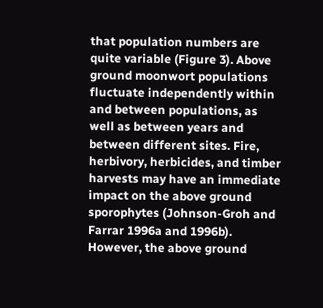that population numbers are quite variable (Figure 3). Above ground moonwort populations fluctuate independently within and between populations, as well as between years and between different sites. Fire, herbivory, herbicides, and timber harvests may have an immediate impact on the above ground sporophytes (Johnson-Groh and Farrar 1996a and 1996b). However, the above ground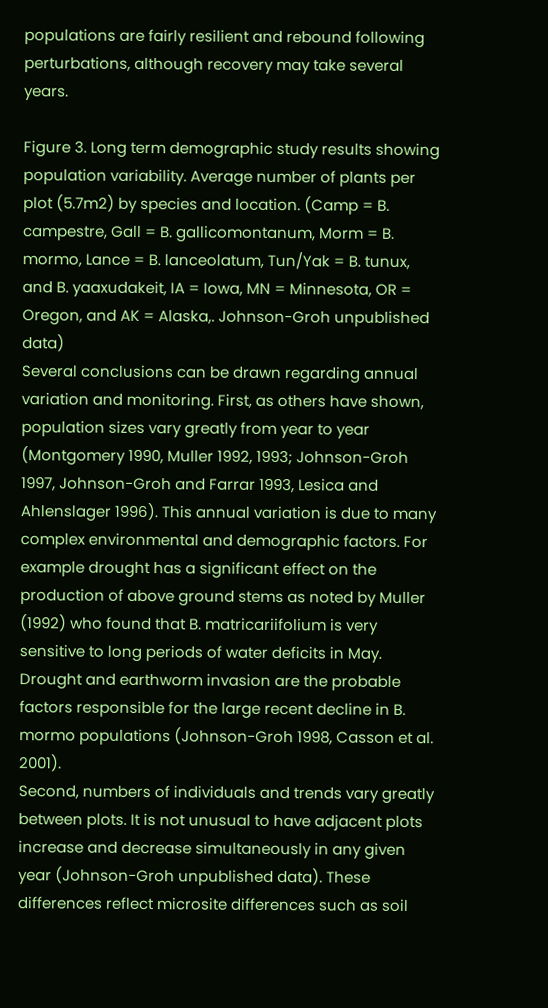populations are fairly resilient and rebound following perturbations, although recovery may take several years.

Figure 3. Long term demographic study results showing population variability. Average number of plants per plot (5.7m2) by species and location. (Camp = B. campestre, Gall = B. gallicomontanum, Morm = B. mormo, Lance = B. lanceolatum, Tun/Yak = B. tunux, and B. yaaxudakeit, IA = Iowa, MN = Minnesota, OR = Oregon, and AK = Alaska,. Johnson-Groh unpublished data)
Several conclusions can be drawn regarding annual variation and monitoring. First, as others have shown, population sizes vary greatly from year to year (Montgomery 1990, Muller 1992, 1993; Johnson-Groh 1997, Johnson-Groh and Farrar 1993, Lesica and Ahlenslager 1996). This annual variation is due to many complex environmental and demographic factors. For example drought has a significant effect on the production of above ground stems as noted by Muller (1992) who found that B. matricariifolium is very sensitive to long periods of water deficits in May. Drought and earthworm invasion are the probable factors responsible for the large recent decline in B. mormo populations (Johnson-Groh 1998, Casson et al. 2001).
Second, numbers of individuals and trends vary greatly between plots. It is not unusual to have adjacent plots increase and decrease simultaneously in any given year (Johnson-Groh unpublished data). These differences reflect microsite differences such as soil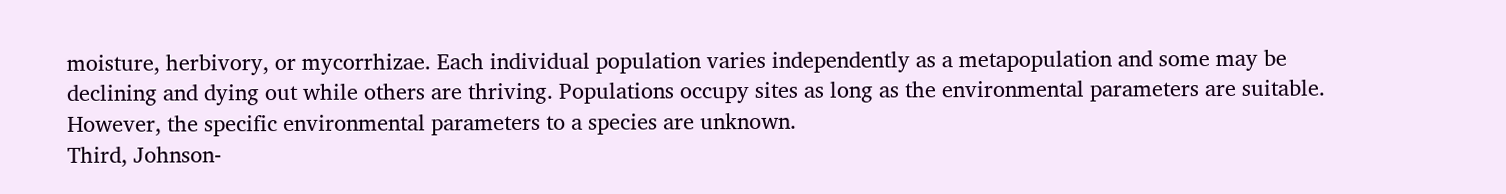moisture, herbivory, or mycorrhizae. Each individual population varies independently as a metapopulation and some may be declining and dying out while others are thriving. Populations occupy sites as long as the environmental parameters are suitable. However, the specific environmental parameters to a species are unknown.
Third, Johnson-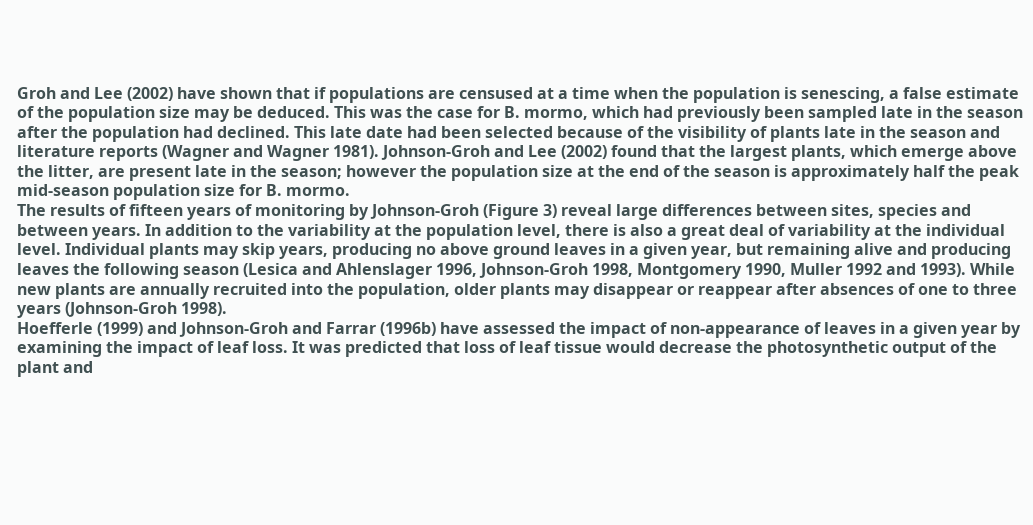Groh and Lee (2002) have shown that if populations are censused at a time when the population is senescing, a false estimate of the population size may be deduced. This was the case for B. mormo, which had previously been sampled late in the season after the population had declined. This late date had been selected because of the visibility of plants late in the season and literature reports (Wagner and Wagner 1981). Johnson-Groh and Lee (2002) found that the largest plants, which emerge above the litter, are present late in the season; however the population size at the end of the season is approximately half the peak mid-season population size for B. mormo.
The results of fifteen years of monitoring by Johnson-Groh (Figure 3) reveal large differences between sites, species and between years. In addition to the variability at the population level, there is also a great deal of variability at the individual level. Individual plants may skip years, producing no above ground leaves in a given year, but remaining alive and producing leaves the following season (Lesica and Ahlenslager 1996, Johnson-Groh 1998, Montgomery 1990, Muller 1992 and 1993). While new plants are annually recruited into the population, older plants may disappear or reappear after absences of one to three years (Johnson-Groh 1998).
Hoefferle (1999) and Johnson-Groh and Farrar (1996b) have assessed the impact of non-appearance of leaves in a given year by examining the impact of leaf loss. It was predicted that loss of leaf tissue would decrease the photosynthetic output of the plant and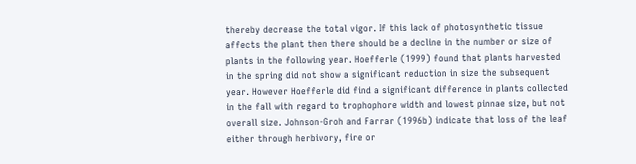thereby decrease the total vigor. If this lack of photosynthetic tissue affects the plant then there should be a decline in the number or size of plants in the following year. Hoefferle (1999) found that plants harvested in the spring did not show a significant reduction in size the subsequent year. However Hoefferle did find a significant difference in plants collected in the fall with regard to trophophore width and lowest pinnae size, but not overall size. Johnson-Groh and Farrar (1996b) indicate that loss of the leaf either through herbivory, fire or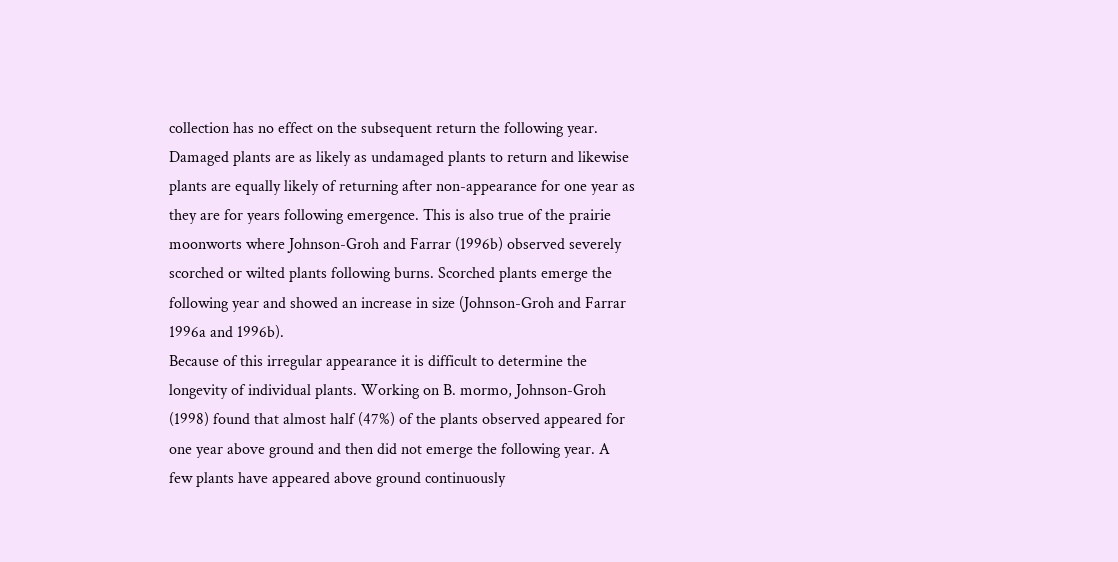collection has no effect on the subsequent return the following year. Damaged plants are as likely as undamaged plants to return and likewise plants are equally likely of returning after non-appearance for one year as they are for years following emergence. This is also true of the prairie moonworts where Johnson-Groh and Farrar (1996b) observed severely scorched or wilted plants following burns. Scorched plants emerge the following year and showed an increase in size (Johnson-Groh and Farrar 1996a and 1996b).
Because of this irregular appearance it is difficult to determine the longevity of individual plants. Working on B. mormo, Johnson-Groh (1998) found that almost half (47%) of the plants observed appeared for one year above ground and then did not emerge the following year. A few plants have appeared above ground continuously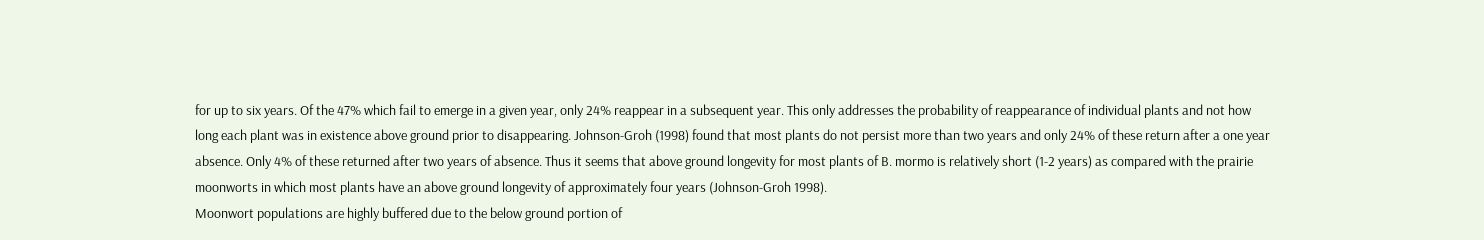for up to six years. Of the 47% which fail to emerge in a given year, only 24% reappear in a subsequent year. This only addresses the probability of reappearance of individual plants and not how long each plant was in existence above ground prior to disappearing. Johnson-Groh (1998) found that most plants do not persist more than two years and only 24% of these return after a one year absence. Only 4% of these returned after two years of absence. Thus it seems that above ground longevity for most plants of B. mormo is relatively short (1-2 years) as compared with the prairie moonworts in which most plants have an above ground longevity of approximately four years (Johnson-Groh 1998).
Moonwort populations are highly buffered due to the below ground portion of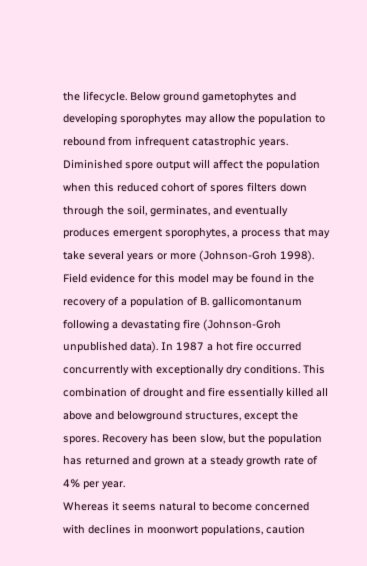the lifecycle. Below ground gametophytes and developing sporophytes may allow the population to rebound from infrequent catastrophic years. Diminished spore output will affect the population when this reduced cohort of spores filters down through the soil, germinates, and eventually produces emergent sporophytes, a process that may take several years or more (Johnson-Groh 1998).
Field evidence for this model may be found in the recovery of a population of B. gallicomontanum following a devastating fire (Johnson-Groh unpublished data). In 1987 a hot fire occurred concurrently with exceptionally dry conditions. This combination of drought and fire essentially killed all above and belowground structures, except the spores. Recovery has been slow, but the population has returned and grown at a steady growth rate of 4% per year.
Whereas it seems natural to become concerned with declines in moonwort populations, caution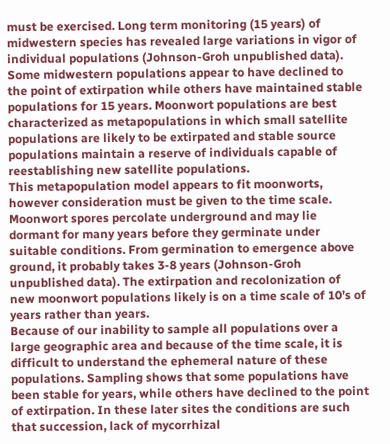must be exercised. Long term monitoring (15 years) of midwestern species has revealed large variations in vigor of individual populations (Johnson-Groh unpublished data). Some midwestern populations appear to have declined to the point of extirpation while others have maintained stable populations for 15 years. Moonwort populations are best characterized as metapopulations in which small satellite populations are likely to be extirpated and stable source populations maintain a reserve of individuals capable of reestablishing new satellite populations.
This metapopulation model appears to fit moonworts, however consideration must be given to the time scale. Moonwort spores percolate underground and may lie dormant for many years before they germinate under suitable conditions. From germination to emergence above ground, it probably takes 3-8 years (Johnson-Groh unpublished data). The extirpation and recolonization of new moonwort populations likely is on a time scale of 10’s of years rather than years.
Because of our inability to sample all populations over a large geographic area and because of the time scale, it is difficult to understand the ephemeral nature of these populations. Sampling shows that some populations have been stable for years, while others have declined to the point of extirpation. In these later sites the conditions are such that succession, lack of mycorrhizal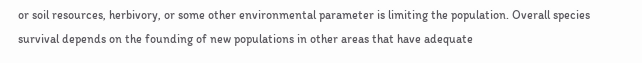or soil resources, herbivory, or some other environmental parameter is limiting the population. Overall species survival depends on the founding of new populations in other areas that have adequate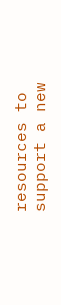resources to support a new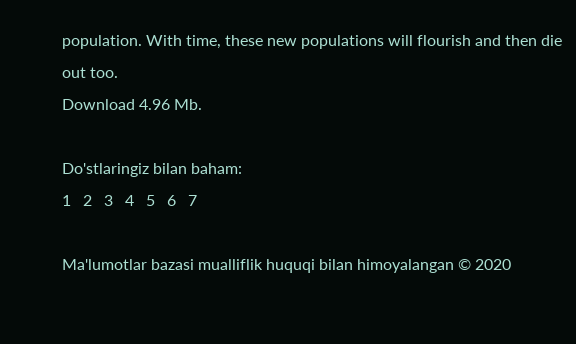population. With time, these new populations will flourish and then die out too.
Download 4.96 Mb.

Do'stlaringiz bilan baham:
1   2   3   4   5   6   7

Ma'lumotlar bazasi mualliflik huquqi bilan himoyalangan © 2020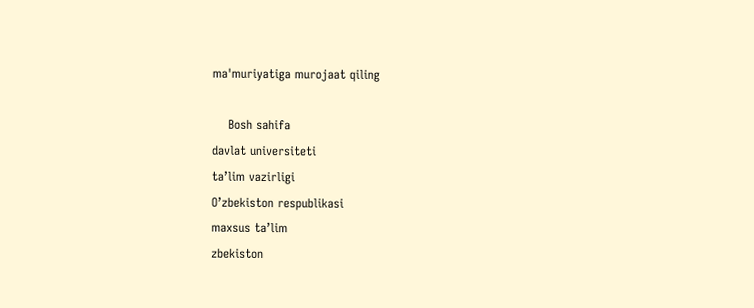ma'muriyatiga murojaat qiling

    Bosh sahifa
davlat universiteti
ta’lim vazirligi
O’zbekiston respublikasi
maxsus ta’lim
zbekiston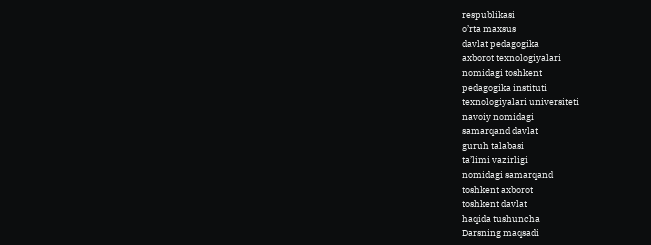respublikasi
o’rta maxsus
davlat pedagogika
axborot texnologiyalari
nomidagi toshkent
pedagogika instituti
texnologiyalari universiteti
navoiy nomidagi
samarqand davlat
guruh talabasi
ta’limi vazirligi
nomidagi samarqand
toshkent axborot
toshkent davlat
haqida tushuncha
Darsning maqsadi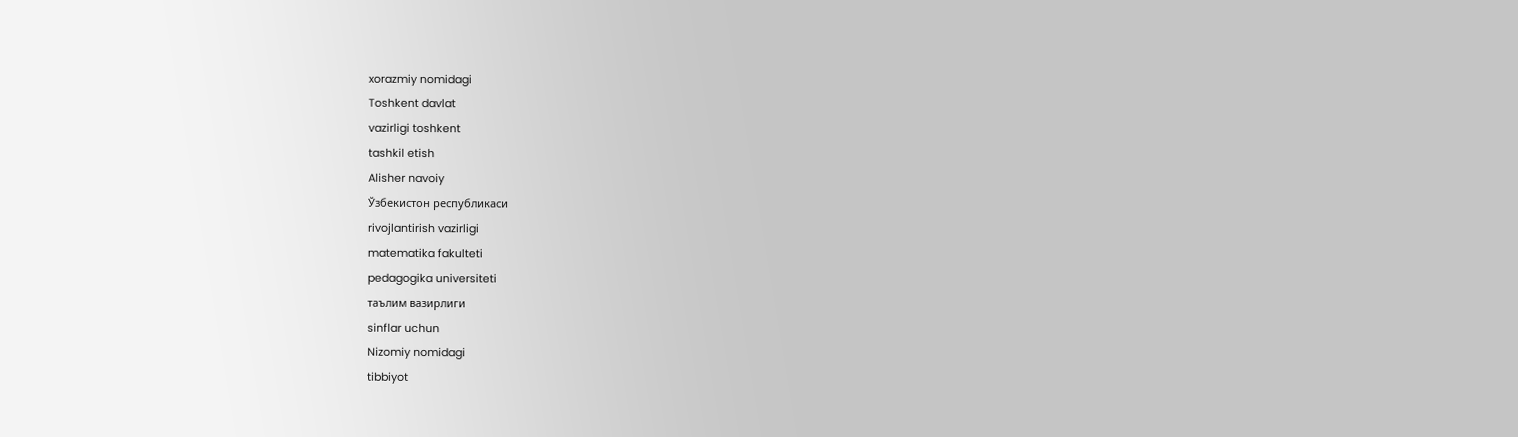xorazmiy nomidagi
Toshkent davlat
vazirligi toshkent
tashkil etish
Alisher navoiy
Ўзбекистон республикаси
rivojlantirish vazirligi
matematika fakulteti
pedagogika universiteti
таълим вазирлиги
sinflar uchun
Nizomiy nomidagi
tibbiyot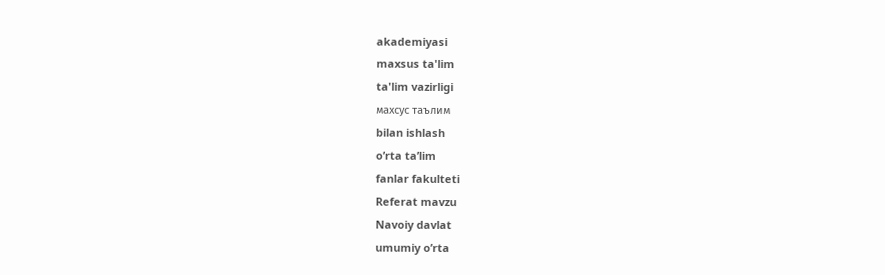akademiyasi
maxsus ta'lim
ta'lim vazirligi
махсус таълим
bilan ishlash
o’rta ta’lim
fanlar fakulteti
Referat mavzu
Navoiy davlat
umumiy o’rta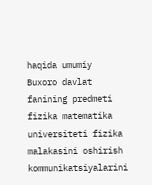haqida umumiy
Buxoro davlat
fanining predmeti
fizika matematika
universiteti fizika
malakasini oshirish
kommunikatsiyalarini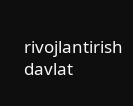rivojlantirish
davlat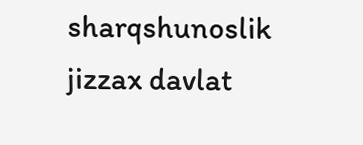sharqshunoslik
jizzax davlat